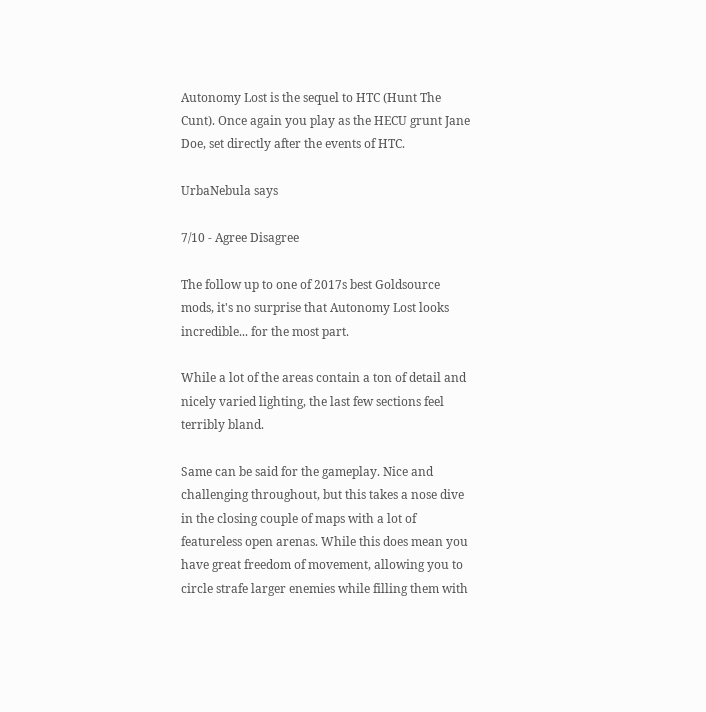Autonomy Lost is the sequel to HTC (Hunt The Cunt). Once again you play as the HECU grunt Jane Doe, set directly after the events of HTC.

UrbaNebula says

7/10 - Agree Disagree

The follow up to one of 2017s best Goldsource mods, it's no surprise that Autonomy Lost looks incredible... for the most part.

While a lot of the areas contain a ton of detail and nicely varied lighting, the last few sections feel terribly bland.

Same can be said for the gameplay. Nice and challenging throughout, but this takes a nose dive in the closing couple of maps with a lot of featureless open arenas. While this does mean you have great freedom of movement, allowing you to circle strafe larger enemies while filling them with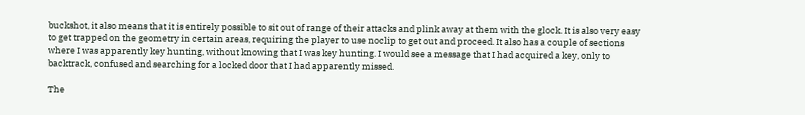buckshot, it also means that it is entirely possible to sit out of range of their attacks and plink away at them with the glock. It is also very easy to get trapped on the geometry in certain areas, requiring the player to use noclip to get out and proceed. It also has a couple of sections where I was apparently key hunting, without knowing that I was key hunting. I would see a message that I had acquired a key, only to backtrack, confused and searching for a locked door that I had apparently missed.

The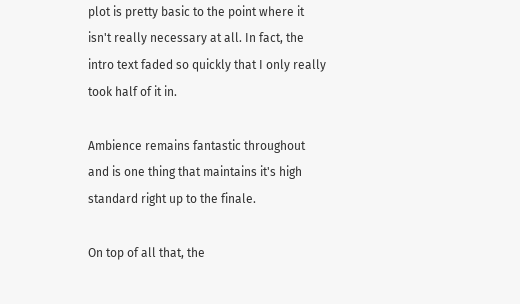plot is pretty basic to the point where it isn't really necessary at all. In fact, the intro text faded so quickly that I only really took half of it in.

Ambience remains fantastic throughout and is one thing that maintains it's high standard right up to the finale.

On top of all that, the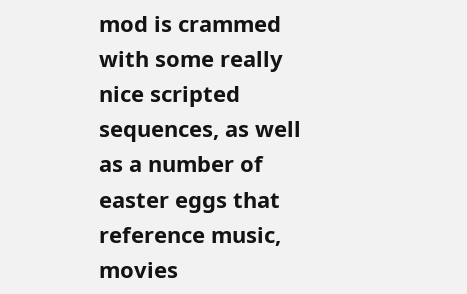mod is crammed with some really nice scripted sequences, as well as a number of easter eggs that reference music, movies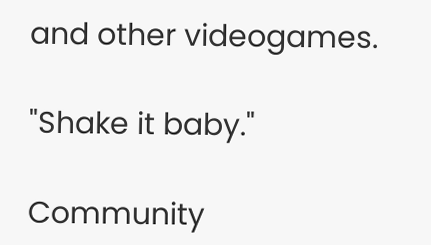and other videogames.

"Shake it baby."

Community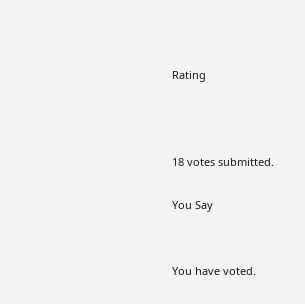Rating



18 votes submitted.

You Say


You have voted.